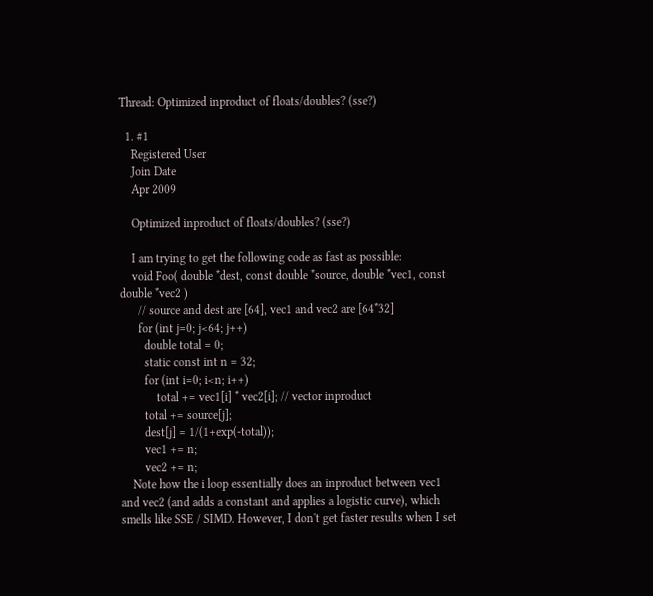Thread: Optimized inproduct of floats/doubles? (sse?)

  1. #1
    Registered User
    Join Date
    Apr 2009

    Optimized inproduct of floats/doubles? (sse?)

    I am trying to get the following code as fast as possible:
    void Foo( double *dest, const double *source, double *vec1, const double *vec2 )
      // source and dest are [64], vec1 and vec2 are [64*32]
      for (int j=0; j<64; j++)
        double total = 0;
        static const int n = 32;
        for (int i=0; i<n; i++)
            total += vec1[i] * vec2[i]; // vector inproduct
        total += source[j];
        dest[j] = 1/(1+exp(-total));
        vec1 += n;
        vec2 += n;
    Note how the i loop essentially does an inproduct between vec1 and vec2 (and adds a constant and applies a logistic curve), which smells like SSE / SIMD. However, I don't get faster results when I set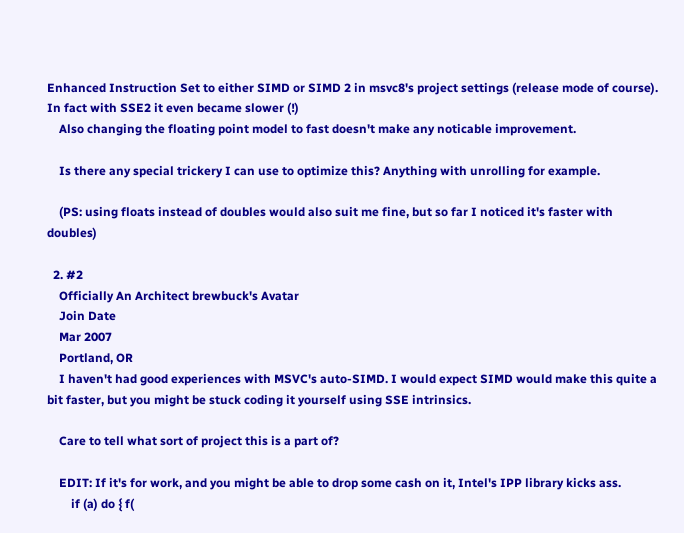Enhanced Instruction Set to either SIMD or SIMD 2 in msvc8's project settings (release mode of course). In fact with SSE2 it even became slower (!)
    Also changing the floating point model to fast doesn't make any noticable improvement.

    Is there any special trickery I can use to optimize this? Anything with unrolling for example.

    (PS: using floats instead of doubles would also suit me fine, but so far I noticed it's faster with doubles)

  2. #2
    Officially An Architect brewbuck's Avatar
    Join Date
    Mar 2007
    Portland, OR
    I haven't had good experiences with MSVC's auto-SIMD. I would expect SIMD would make this quite a bit faster, but you might be stuck coding it yourself using SSE intrinsics.

    Care to tell what sort of project this is a part of?

    EDIT: If it's for work, and you might be able to drop some cash on it, Intel's IPP library kicks ass.
        if (a) do { f(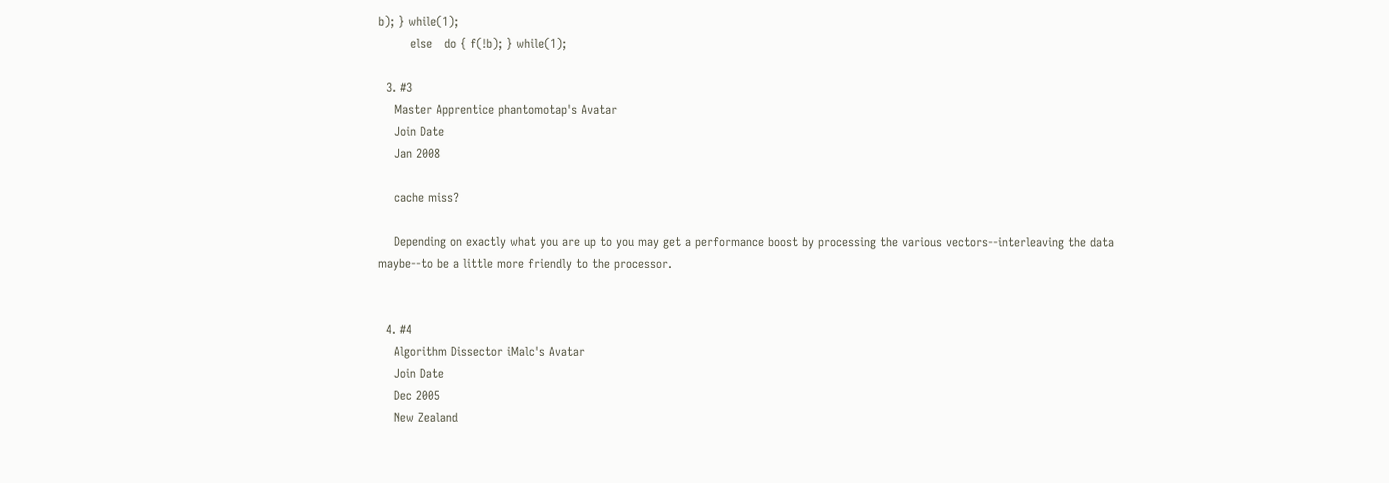b); } while(1);
        else   do { f(!b); } while(1);

  3. #3
    Master Apprentice phantomotap's Avatar
    Join Date
    Jan 2008

    cache miss?

    Depending on exactly what you are up to you may get a performance boost by processing the various vectors--interleaving the data maybe--to be a little more friendly to the processor.


  4. #4
    Algorithm Dissector iMalc's Avatar
    Join Date
    Dec 2005
    New Zealand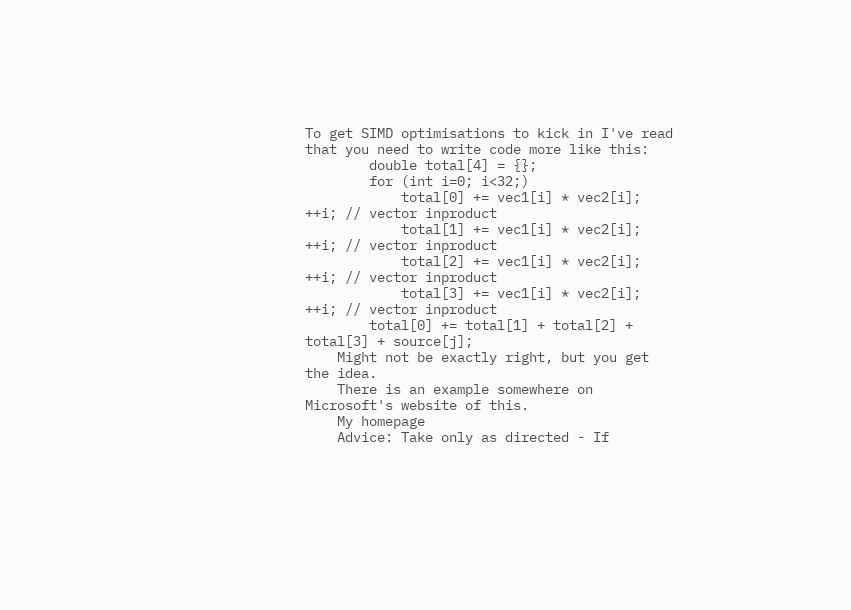To get SIMD optimisations to kick in I've read that you need to write code more like this:
        double total[4] = {};
        for (int i=0; i<32;)
            total[0] += vec1[i] * vec2[i]; ++i; // vector inproduct
            total[1] += vec1[i] * vec2[i]; ++i; // vector inproduct
            total[2] += vec1[i] * vec2[i]; ++i; // vector inproduct
            total[3] += vec1[i] * vec2[i]; ++i; // vector inproduct
        total[0] += total[1] + total[2] + total[3] + source[j];
    Might not be exactly right, but you get the idea.
    There is an example somewhere on Microsoft's website of this.
    My homepage
    Advice: Take only as directed - If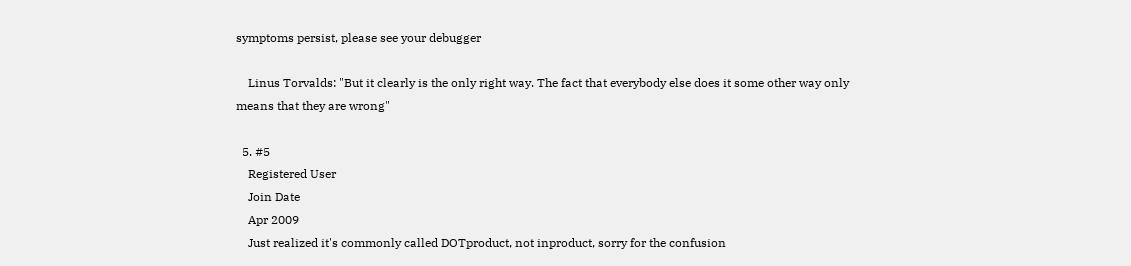symptoms persist, please see your debugger

    Linus Torvalds: "But it clearly is the only right way. The fact that everybody else does it some other way only means that they are wrong"

  5. #5
    Registered User
    Join Date
    Apr 2009
    Just realized it's commonly called DOTproduct, not inproduct, sorry for the confusion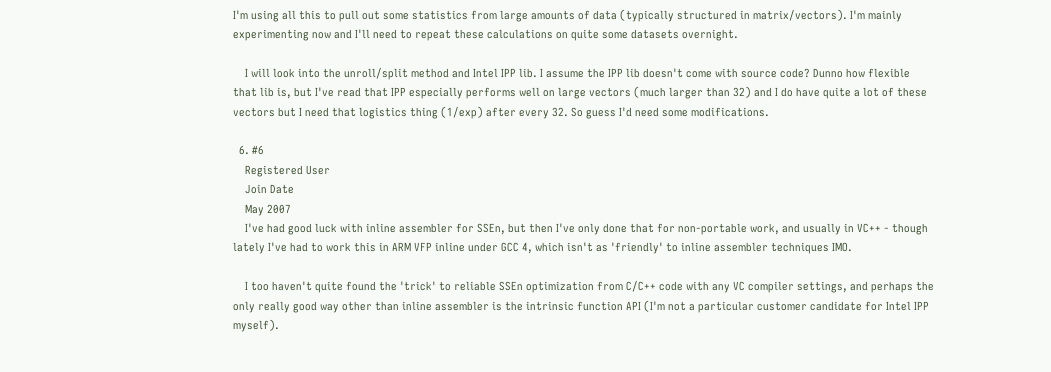I'm using all this to pull out some statistics from large amounts of data (typically structured in matrix/vectors). I'm mainly experimenting now and I'll need to repeat these calculations on quite some datasets overnight.

    I will look into the unroll/split method and Intel IPP lib. I assume the IPP lib doesn't come with source code? Dunno how flexible that lib is, but I've read that IPP especially performs well on large vectors (much larger than 32) and I do have quite a lot of these vectors but I need that logistics thing (1/exp) after every 32. So guess I'd need some modifications.

  6. #6
    Registered User
    Join Date
    May 2007
    I've had good luck with inline assembler for SSEn, but then I've only done that for non-portable work, and usually in VC++ - though lately I've had to work this in ARM VFP inline under GCC 4, which isn't as 'friendly' to inline assembler techniques IMO.

    I too haven't quite found the 'trick' to reliable SSEn optimization from C/C++ code with any VC compiler settings, and perhaps the only really good way other than inline assembler is the intrinsic function API (I'm not a particular customer candidate for Intel IPP myself).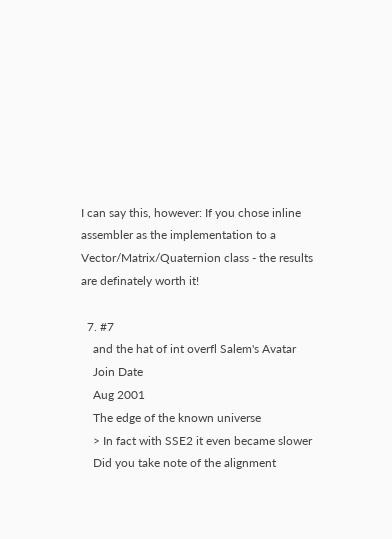I can say this, however: If you chose inline assembler as the implementation to a Vector/Matrix/Quaternion class - the results are definately worth it!

  7. #7
    and the hat of int overfl Salem's Avatar
    Join Date
    Aug 2001
    The edge of the known universe
    > In fact with SSE2 it even became slower
    Did you take note of the alignment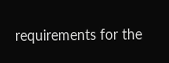requirements for the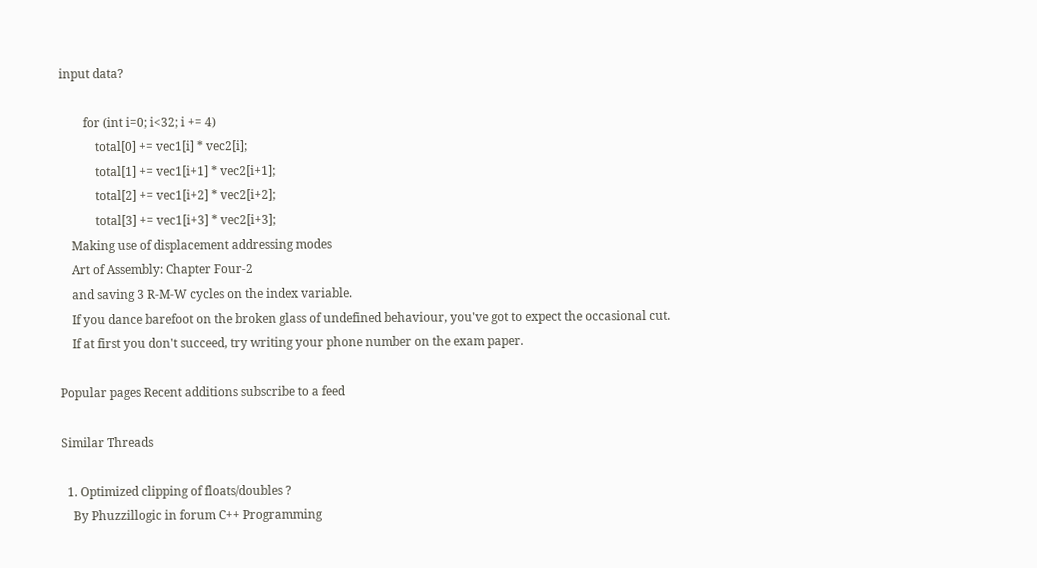input data?

        for (int i=0; i<32; i += 4)
            total[0] += vec1[i] * vec2[i];
            total[1] += vec1[i+1] * vec2[i+1];
            total[2] += vec1[i+2] * vec2[i+2];
            total[3] += vec1[i+3] * vec2[i+3];
    Making use of displacement addressing modes
    Art of Assembly: Chapter Four-2
    and saving 3 R-M-W cycles on the index variable.
    If you dance barefoot on the broken glass of undefined behaviour, you've got to expect the occasional cut.
    If at first you don't succeed, try writing your phone number on the exam paper.

Popular pages Recent additions subscribe to a feed

Similar Threads

  1. Optimized clipping of floats/doubles ?
    By Phuzzillogic in forum C++ Programming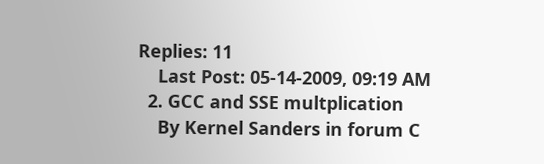Replies: 11
    Last Post: 05-14-2009, 09:19 AM
  2. GCC and SSE multplication
    By Kernel Sanders in forum C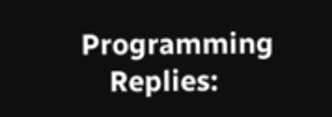Programming
    Replies: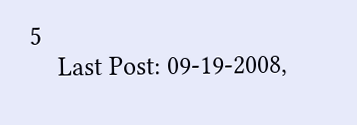5
    Last Post: 09-19-2008,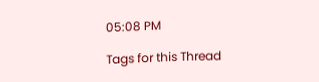05:08 PM

Tags for this Thread